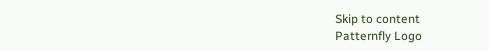Skip to content
Patternfly Logo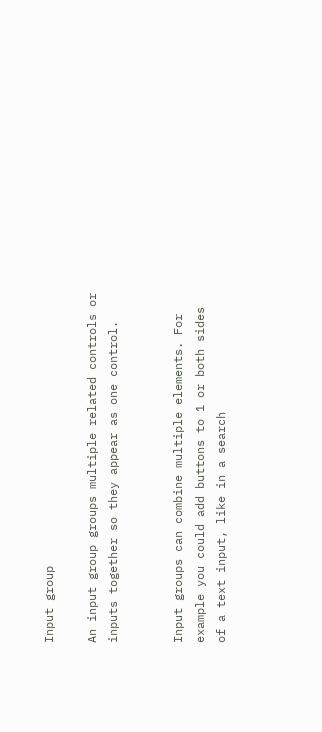Input group

An input group groups multiple related controls or inputs together so they appear as one control.


Input groups can combine multiple elements. For example you could add buttons to 1 or both sides of a text input, like in a search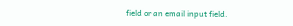field or an email input field.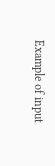Example of input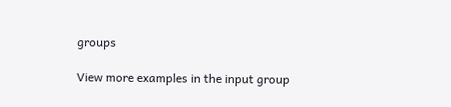groups

View more examples in the input group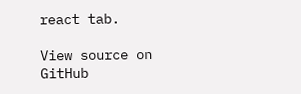react tab.

View source on GitHub